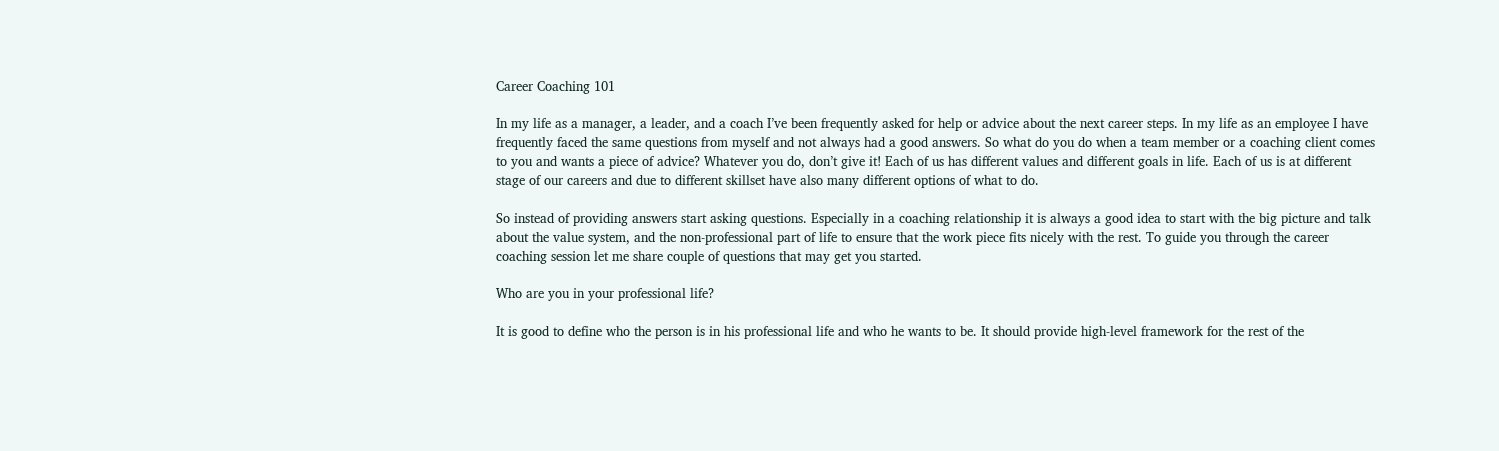Career Coaching 101

In my life as a manager, a leader, and a coach I’ve been frequently asked for help or advice about the next career steps. In my life as an employee I have frequently faced the same questions from myself and not always had a good answers. So what do you do when a team member or a coaching client comes to you and wants a piece of advice? Whatever you do, don’t give it! Each of us has different values and different goals in life. Each of us is at different stage of our careers and due to different skillset have also many different options of what to do.

So instead of providing answers start asking questions. Especially in a coaching relationship it is always a good idea to start with the big picture and talk about the value system, and the non-professional part of life to ensure that the work piece fits nicely with the rest. To guide you through the career coaching session let me share couple of questions that may get you started.

Who are you in your professional life?

It is good to define who the person is in his professional life and who he wants to be. It should provide high-level framework for the rest of the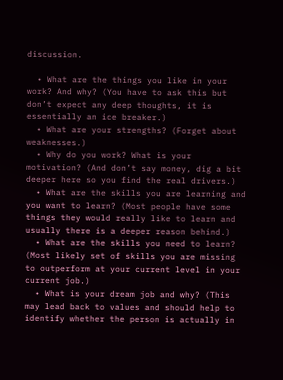discussion.

  • What are the things you like in your work? And why? (You have to ask this but don’t expect any deep thoughts, it is essentially an ice breaker.)
  • What are your strengths? (Forget about weaknesses.)
  • Why do you work? What is your motivation? (And don’t say money, dig a bit deeper here so you find the real drivers.)
  • What are the skills you are learning and you want to learn? (Most people have some things they would really like to learn and usually there is a deeper reason behind.)
  • What are the skills you need to learn? (Most likely set of skills you are missing to outperform at your current level in your current job.)
  • What is your dream job and why? (This may lead back to values and should help to identify whether the person is actually in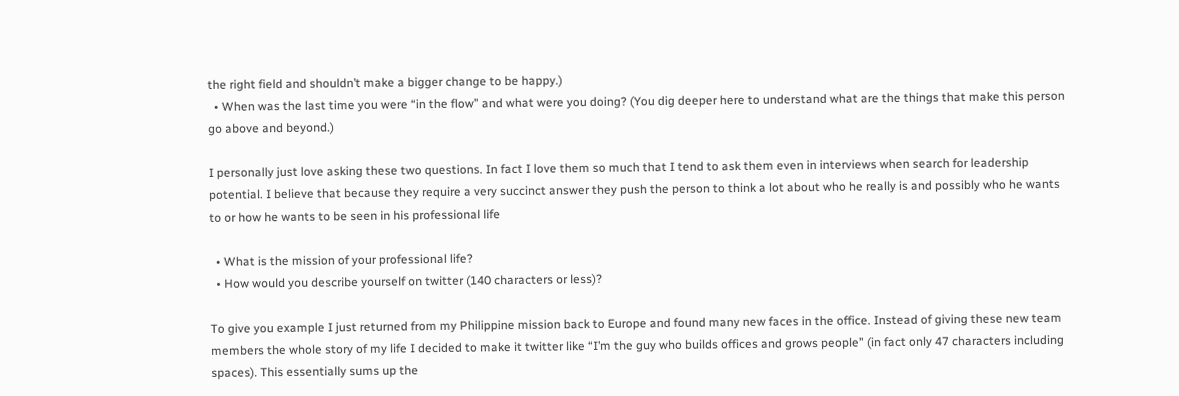the right field and shouldn’t make a bigger change to be happy.)
  • When was the last time you were “in the flow” and what were you doing? (You dig deeper here to understand what are the things that make this person go above and beyond.)

I personally just love asking these two questions. In fact I love them so much that I tend to ask them even in interviews when search for leadership potential. I believe that because they require a very succinct answer they push the person to think a lot about who he really is and possibly who he wants to or how he wants to be seen in his professional life

  • What is the mission of your professional life?
  • How would you describe yourself on twitter (140 characters or less)?

To give you example I just returned from my Philippine mission back to Europe and found many new faces in the office. Instead of giving these new team members the whole story of my life I decided to make it twitter like “I’m the guy who builds offices and grows people” (in fact only 47 characters including spaces). This essentially sums up the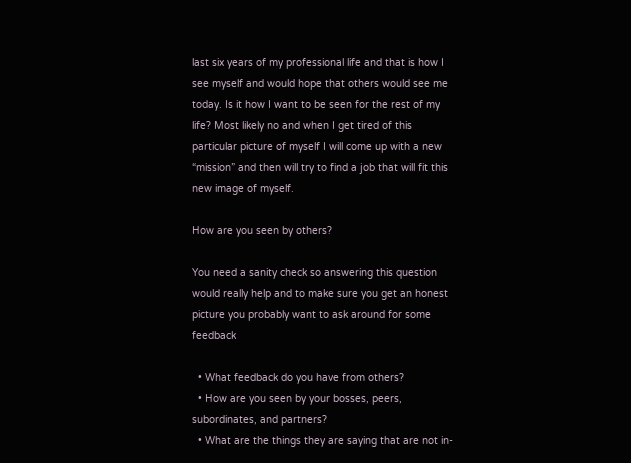last six years of my professional life and that is how I see myself and would hope that others would see me today. Is it how I want to be seen for the rest of my life? Most likely no and when I get tired of this particular picture of myself I will come up with a new “mission” and then will try to find a job that will fit this new image of myself.

How are you seen by others?

You need a sanity check so answering this question would really help and to make sure you get an honest picture you probably want to ask around for some feedback

  • What feedback do you have from others?
  • How are you seen by your bosses, peers, subordinates, and partners?
  • What are the things they are saying that are not in-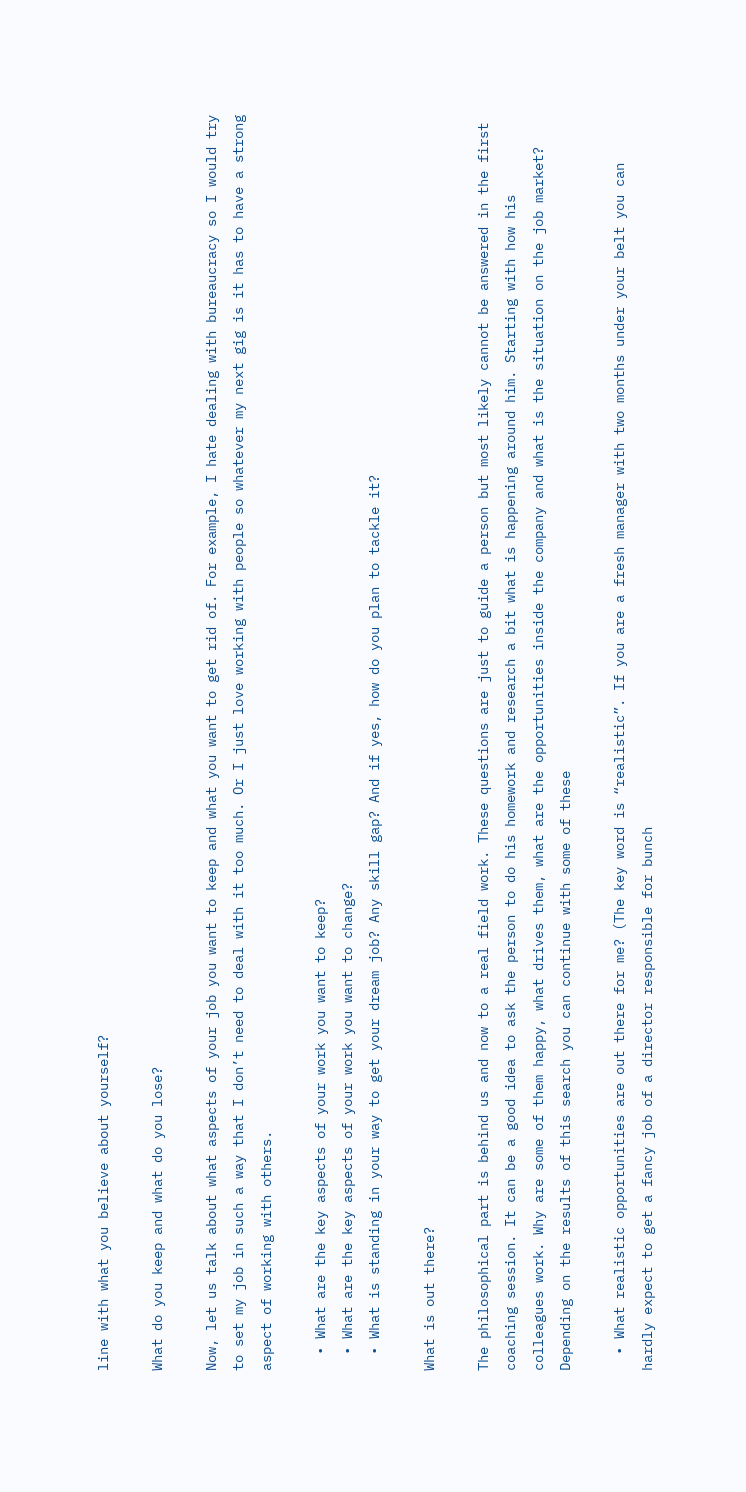line with what you believe about yourself?

What do you keep and what do you lose?

Now, let us talk about what aspects of your job you want to keep and what you want to get rid of. For example, I hate dealing with bureaucracy so I would try to set my job in such a way that I don’t need to deal with it too much. Or I just love working with people so whatever my next gig is it has to have a strong aspect of working with others.

  • What are the key aspects of your work you want to keep?
  • What are the key aspects of your work you want to change?
  • What is standing in your way to get your dream job? Any skill gap? And if yes, how do you plan to tackle it?

What is out there?

The philosophical part is behind us and now to a real field work. These questions are just to guide a person but most likely cannot be answered in the first coaching session. It can be a good idea to ask the person to do his homework and research a bit what is happening around him. Starting with how his colleagues work. Why are some of them happy, what drives them, what are the opportunities inside the company and what is the situation on the job market? Depending on the results of this search you can continue with some of these

  • What realistic opportunities are out there for me? (The key word is “realistic”. If you are a fresh manager with two months under your belt you can hardly expect to get a fancy job of a director responsible for bunch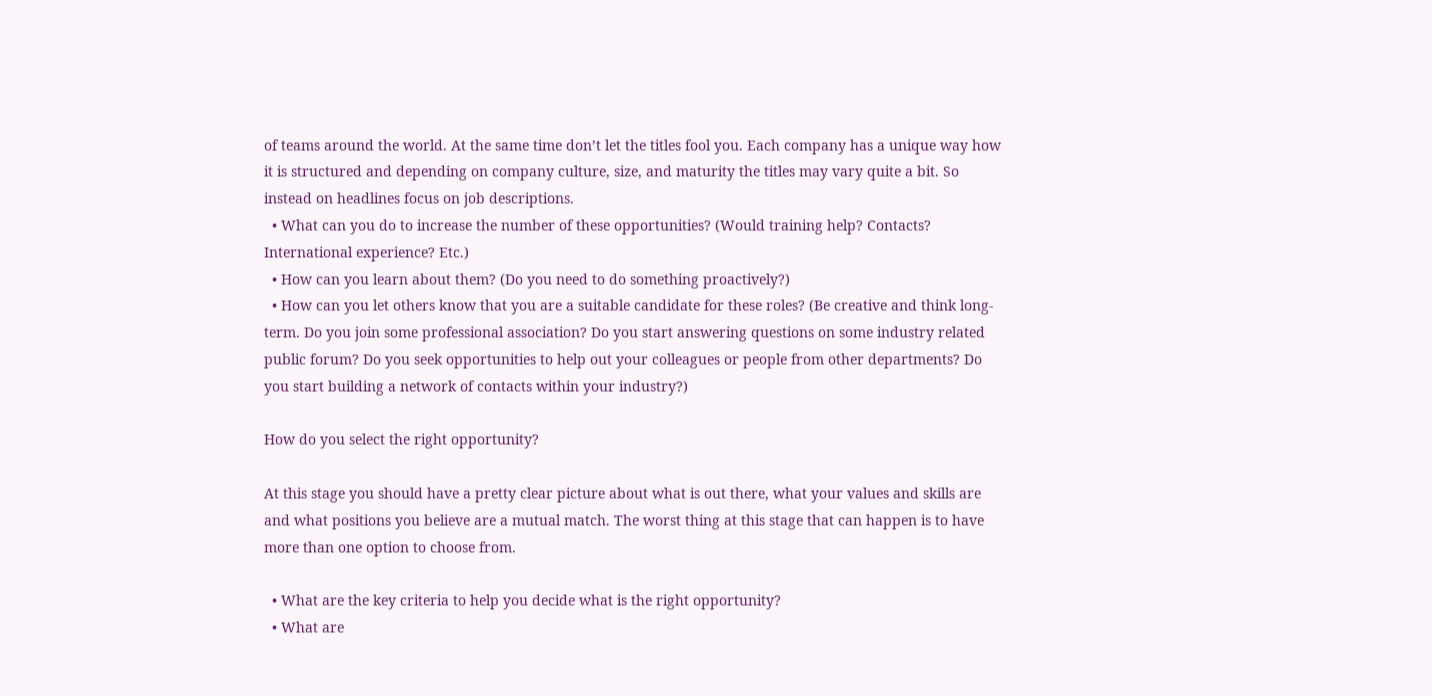of teams around the world. At the same time don’t let the titles fool you. Each company has a unique way how it is structured and depending on company culture, size, and maturity the titles may vary quite a bit. So instead on headlines focus on job descriptions.
  • What can you do to increase the number of these opportunities? (Would training help? Contacts? International experience? Etc.)
  • How can you learn about them? (Do you need to do something proactively?)
  • How can you let others know that you are a suitable candidate for these roles? (Be creative and think long-term. Do you join some professional association? Do you start answering questions on some industry related public forum? Do you seek opportunities to help out your colleagues or people from other departments? Do you start building a network of contacts within your industry?)

How do you select the right opportunity?

At this stage you should have a pretty clear picture about what is out there, what your values and skills are and what positions you believe are a mutual match. The worst thing at this stage that can happen is to have more than one option to choose from.

  • What are the key criteria to help you decide what is the right opportunity?
  • What are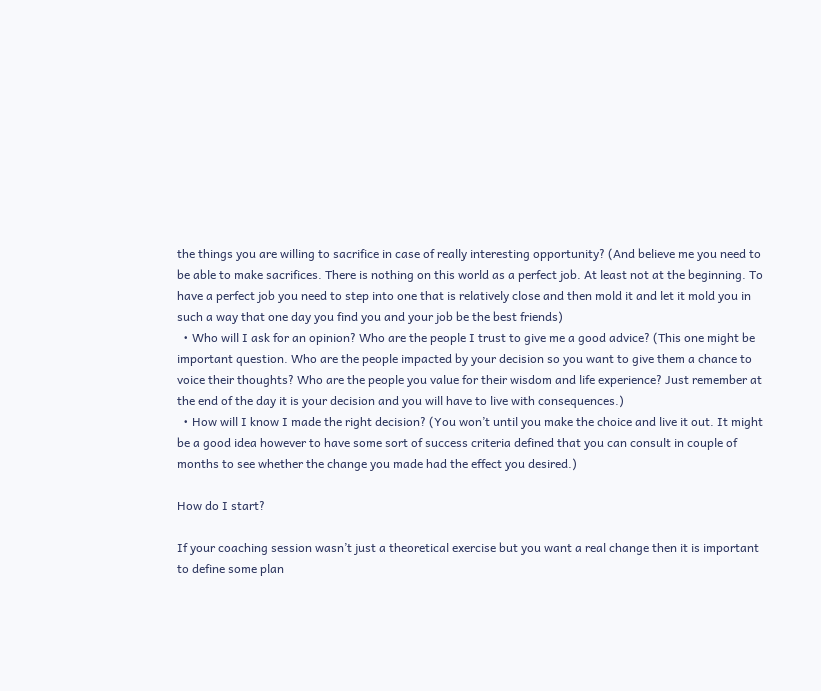the things you are willing to sacrifice in case of really interesting opportunity? (And believe me you need to be able to make sacrifices. There is nothing on this world as a perfect job. At least not at the beginning. To have a perfect job you need to step into one that is relatively close and then mold it and let it mold you in such a way that one day you find you and your job be the best friends)
  • Who will I ask for an opinion? Who are the people I trust to give me a good advice? (This one might be important question. Who are the people impacted by your decision so you want to give them a chance to voice their thoughts? Who are the people you value for their wisdom and life experience? Just remember at the end of the day it is your decision and you will have to live with consequences.)
  • How will I know I made the right decision? (You won’t until you make the choice and live it out. It might be a good idea however to have some sort of success criteria defined that you can consult in couple of months to see whether the change you made had the effect you desired.)

How do I start?

If your coaching session wasn’t just a theoretical exercise but you want a real change then it is important to define some plan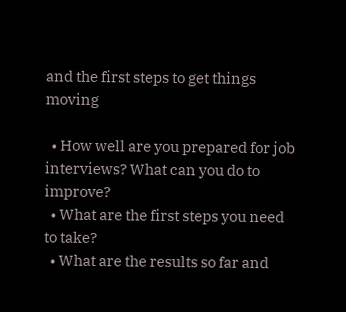and the first steps to get things moving

  • How well are you prepared for job interviews? What can you do to improve?
  • What are the first steps you need to take?
  • What are the results so far and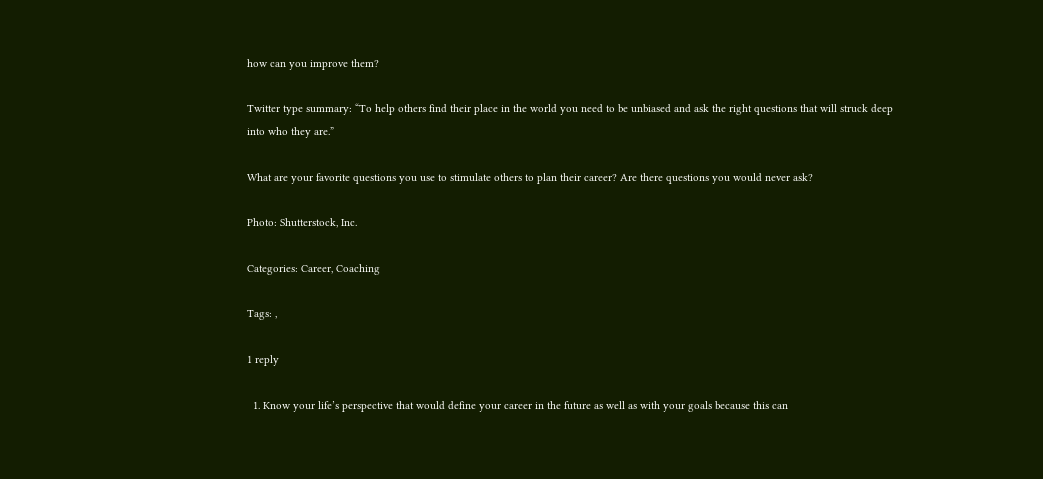how can you improve them?

Twitter type summary: “To help others find their place in the world you need to be unbiased and ask the right questions that will struck deep into who they are.”

What are your favorite questions you use to stimulate others to plan their career? Are there questions you would never ask?

Photo: Shutterstock, Inc.

Categories: Career, Coaching

Tags: ,

1 reply

  1. Know your life’s perspective that would define your career in the future as well as with your goals because this can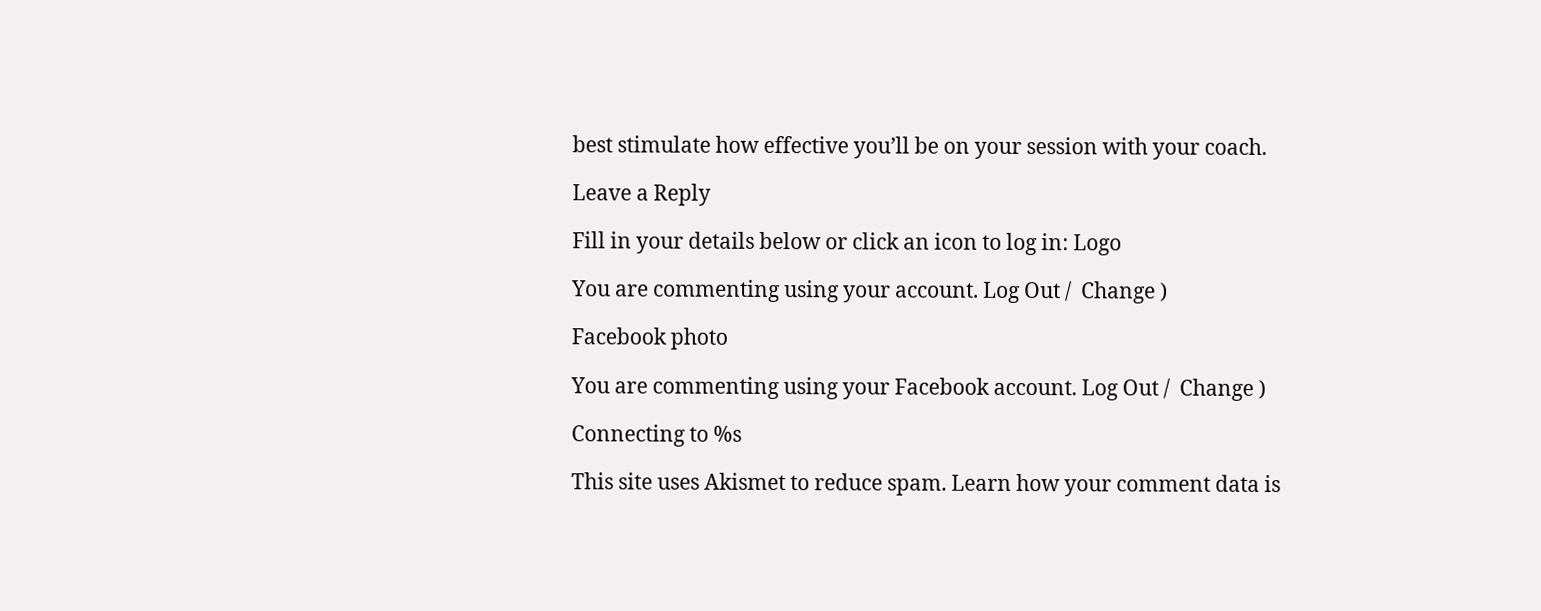best stimulate how effective you’ll be on your session with your coach.

Leave a Reply

Fill in your details below or click an icon to log in: Logo

You are commenting using your account. Log Out /  Change )

Facebook photo

You are commenting using your Facebook account. Log Out /  Change )

Connecting to %s

This site uses Akismet to reduce spam. Learn how your comment data is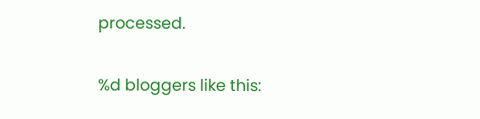processed.

%d bloggers like this: